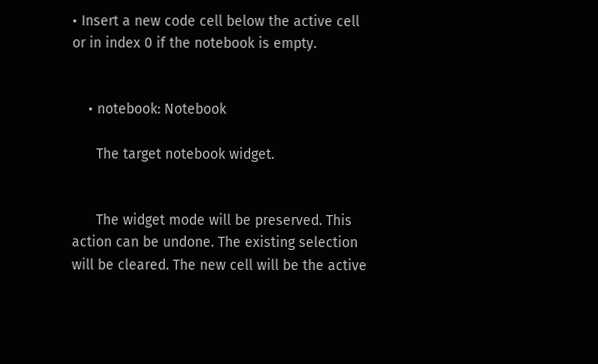• Insert a new code cell below the active cell or in index 0 if the notebook is empty.


    • notebook: Notebook

      The target notebook widget.


      The widget mode will be preserved. This action can be undone. The existing selection will be cleared. The new cell will be the active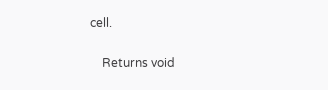cell.

    Returns void